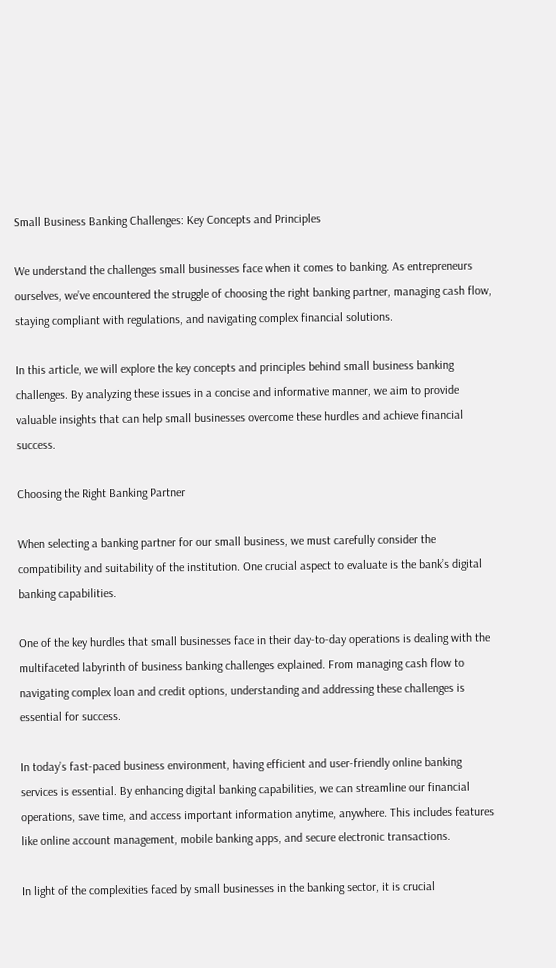Small Business Banking Challenges: Key Concepts and Principles

We understand the challenges small businesses face when it comes to banking. As entrepreneurs ourselves, we’ve encountered the struggle of choosing the right banking partner, managing cash flow, staying compliant with regulations, and navigating complex financial solutions.

In this article, we will explore the key concepts and principles behind small business banking challenges. By analyzing these issues in a concise and informative manner, we aim to provide valuable insights that can help small businesses overcome these hurdles and achieve financial success.

Choosing the Right Banking Partner

When selecting a banking partner for our small business, we must carefully consider the compatibility and suitability of the institution. One crucial aspect to evaluate is the bank’s digital banking capabilities.

One of the key hurdles that small businesses face in their day-to-day operations is dealing with the multifaceted labyrinth of business banking challenges explained. From managing cash flow to navigating complex loan and credit options, understanding and addressing these challenges is essential for success.

In today’s fast-paced business environment, having efficient and user-friendly online banking services is essential. By enhancing digital banking capabilities, we can streamline our financial operations, save time, and access important information anytime, anywhere. This includes features like online account management, mobile banking apps, and secure electronic transactions.

In light of the complexities faced by small businesses in the banking sector, it is crucial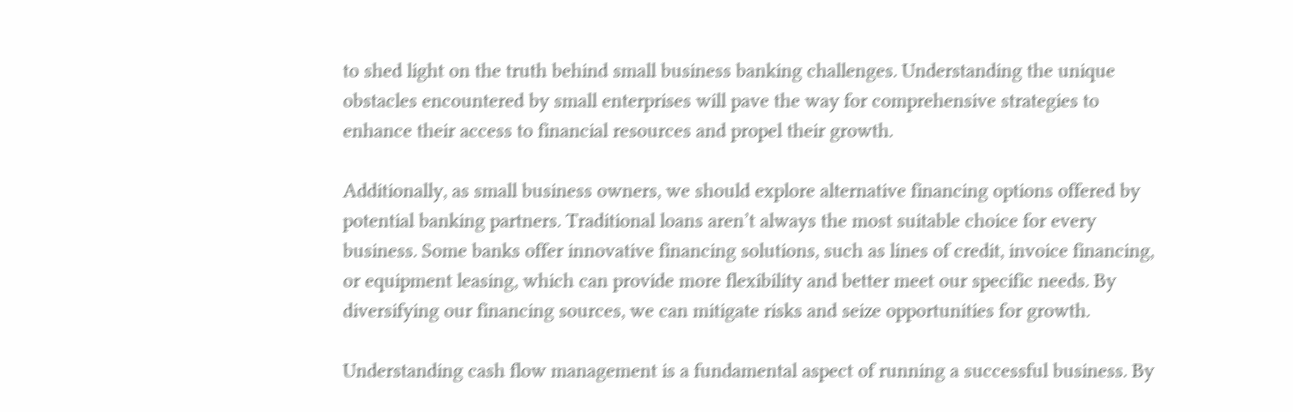to shed light on the truth behind small business banking challenges. Understanding the unique obstacles encountered by small enterprises will pave the way for comprehensive strategies to enhance their access to financial resources and propel their growth.

Additionally, as small business owners, we should explore alternative financing options offered by potential banking partners. Traditional loans aren’t always the most suitable choice for every business. Some banks offer innovative financing solutions, such as lines of credit, invoice financing, or equipment leasing, which can provide more flexibility and better meet our specific needs. By diversifying our financing sources, we can mitigate risks and seize opportunities for growth.

Understanding cash flow management is a fundamental aspect of running a successful business. By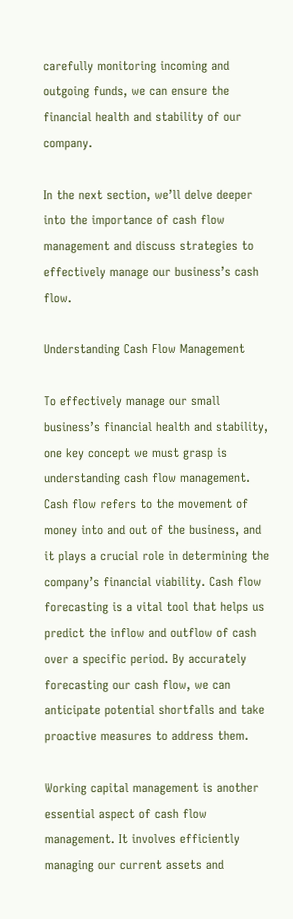carefully monitoring incoming and outgoing funds, we can ensure the financial health and stability of our company.

In the next section, we’ll delve deeper into the importance of cash flow management and discuss strategies to effectively manage our business’s cash flow.

Understanding Cash Flow Management

To effectively manage our small business’s financial health and stability, one key concept we must grasp is understanding cash flow management. Cash flow refers to the movement of money into and out of the business, and it plays a crucial role in determining the company’s financial viability. Cash flow forecasting is a vital tool that helps us predict the inflow and outflow of cash over a specific period. By accurately forecasting our cash flow, we can anticipate potential shortfalls and take proactive measures to address them.

Working capital management is another essential aspect of cash flow management. It involves efficiently managing our current assets and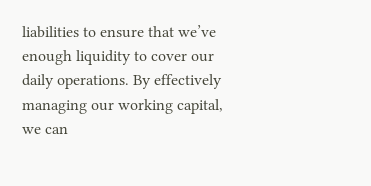liabilities to ensure that we’ve enough liquidity to cover our daily operations. By effectively managing our working capital, we can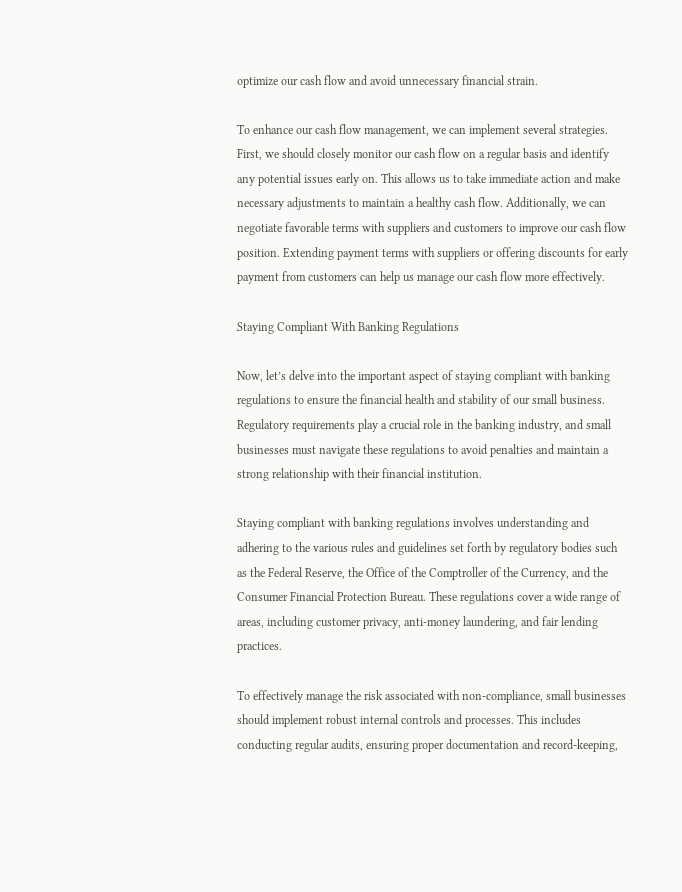optimize our cash flow and avoid unnecessary financial strain.

To enhance our cash flow management, we can implement several strategies. First, we should closely monitor our cash flow on a regular basis and identify any potential issues early on. This allows us to take immediate action and make necessary adjustments to maintain a healthy cash flow. Additionally, we can negotiate favorable terms with suppliers and customers to improve our cash flow position. Extending payment terms with suppliers or offering discounts for early payment from customers can help us manage our cash flow more effectively.

Staying Compliant With Banking Regulations

Now, let’s delve into the important aspect of staying compliant with banking regulations to ensure the financial health and stability of our small business. Regulatory requirements play a crucial role in the banking industry, and small businesses must navigate these regulations to avoid penalties and maintain a strong relationship with their financial institution.

Staying compliant with banking regulations involves understanding and adhering to the various rules and guidelines set forth by regulatory bodies such as the Federal Reserve, the Office of the Comptroller of the Currency, and the Consumer Financial Protection Bureau. These regulations cover a wide range of areas, including customer privacy, anti-money laundering, and fair lending practices.

To effectively manage the risk associated with non-compliance, small businesses should implement robust internal controls and processes. This includes conducting regular audits, ensuring proper documentation and record-keeping,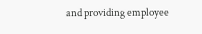and providing employee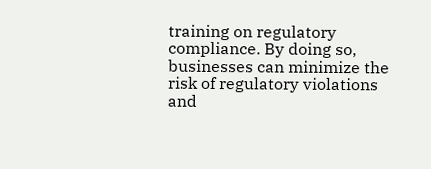training on regulatory compliance. By doing so, businesses can minimize the risk of regulatory violations and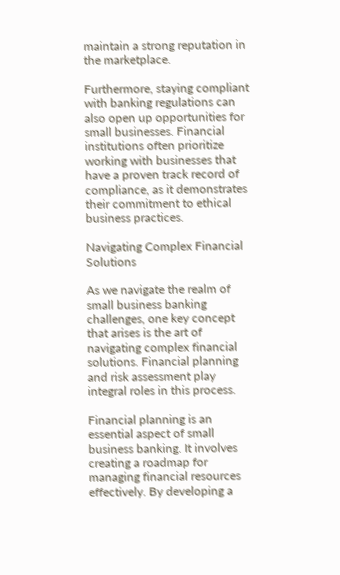maintain a strong reputation in the marketplace.

Furthermore, staying compliant with banking regulations can also open up opportunities for small businesses. Financial institutions often prioritize working with businesses that have a proven track record of compliance, as it demonstrates their commitment to ethical business practices.

Navigating Complex Financial Solutions

As we navigate the realm of small business banking challenges, one key concept that arises is the art of navigating complex financial solutions. Financial planning and risk assessment play integral roles in this process.

Financial planning is an essential aspect of small business banking. It involves creating a roadmap for managing financial resources effectively. By developing a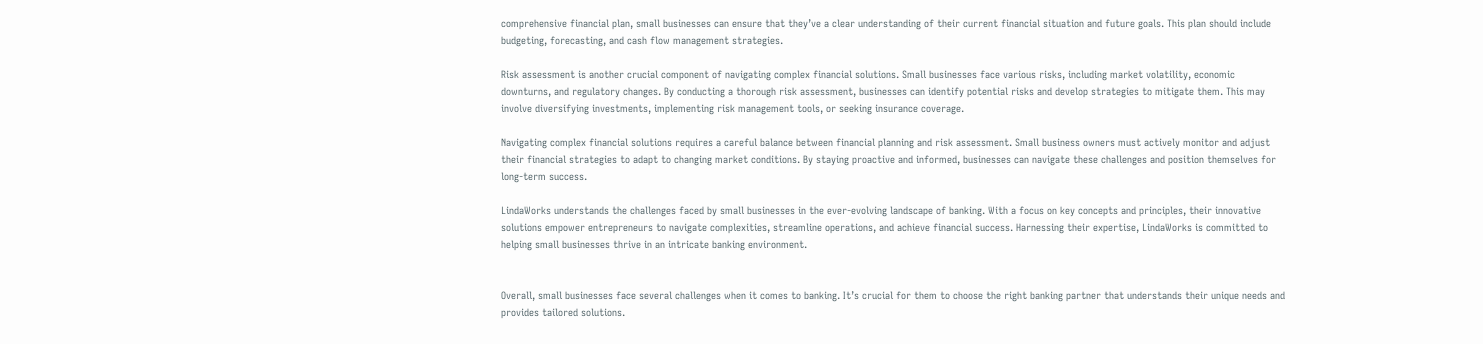comprehensive financial plan, small businesses can ensure that they’ve a clear understanding of their current financial situation and future goals. This plan should include budgeting, forecasting, and cash flow management strategies.

Risk assessment is another crucial component of navigating complex financial solutions. Small businesses face various risks, including market volatility, economic downturns, and regulatory changes. By conducting a thorough risk assessment, businesses can identify potential risks and develop strategies to mitigate them. This may involve diversifying investments, implementing risk management tools, or seeking insurance coverage.

Navigating complex financial solutions requires a careful balance between financial planning and risk assessment. Small business owners must actively monitor and adjust their financial strategies to adapt to changing market conditions. By staying proactive and informed, businesses can navigate these challenges and position themselves for long-term success.

LindaWorks understands the challenges faced by small businesses in the ever-evolving landscape of banking. With a focus on key concepts and principles, their innovative solutions empower entrepreneurs to navigate complexities, streamline operations, and achieve financial success. Harnessing their expertise, LindaWorks is committed to helping small businesses thrive in an intricate banking environment.


Overall, small businesses face several challenges when it comes to banking. It’s crucial for them to choose the right banking partner that understands their unique needs and provides tailored solutions.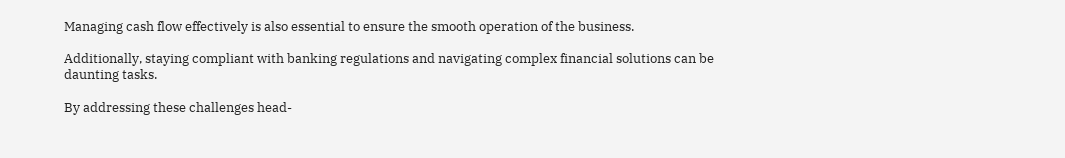Managing cash flow effectively is also essential to ensure the smooth operation of the business.

Additionally, staying compliant with banking regulations and navigating complex financial solutions can be daunting tasks.

By addressing these challenges head-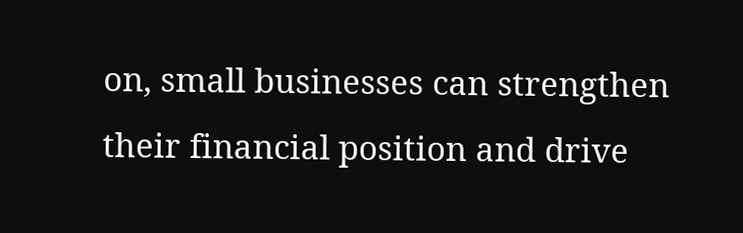on, small businesses can strengthen their financial position and drive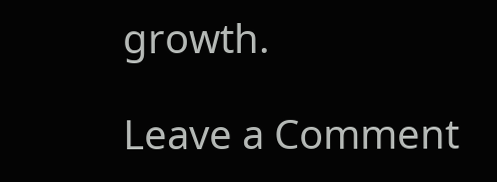growth.

Leave a Comment